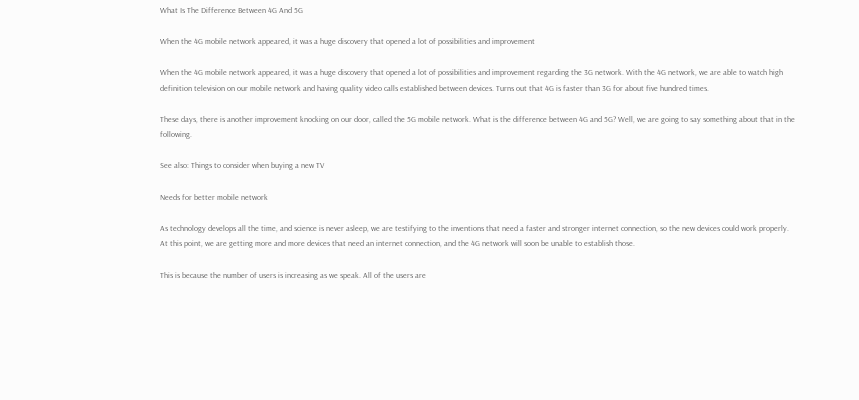What Is The Difference Between 4G And 5G

When the 4G mobile network appeared, it was a huge discovery that opened a lot of possibilities and improvement

When the 4G mobile network appeared, it was a huge discovery that opened a lot of possibilities and improvement regarding the 3G network. With the 4G network, we are able to watch high definition television on our mobile network and having quality video calls established between devices. Turns out that 4G is faster than 3G for about five hundred times.

These days, there is another improvement knocking on our door, called the 5G mobile network. What is the difference between 4G and 5G? Well, we are going to say something about that in the following.

See also: Things to consider when buying a new TV

Needs for better mobile network

As technology develops all the time, and science is never asleep, we are testifying to the inventions that need a faster and stronger internet connection, so the new devices could work properly. At this point, we are getting more and more devices that need an internet connection, and the 4G network will soon be unable to establish those.

This is because the number of users is increasing as we speak. All of the users are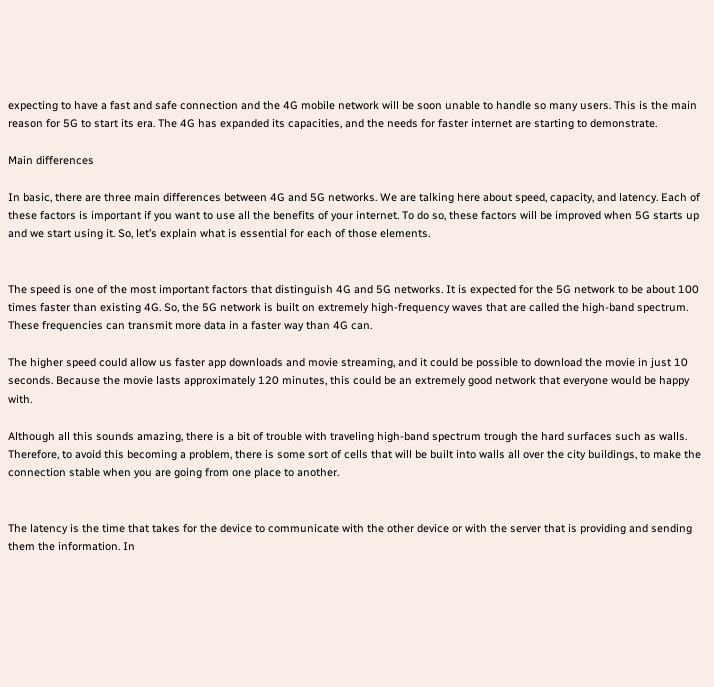expecting to have a fast and safe connection and the 4G mobile network will be soon unable to handle so many users. This is the main reason for 5G to start its era. The 4G has expanded its capacities, and the needs for faster internet are starting to demonstrate.

Main differences

In basic, there are three main differences between 4G and 5G networks. We are talking here about speed, capacity, and latency. Each of these factors is important if you want to use all the benefits of your internet. To do so, these factors will be improved when 5G starts up and we start using it. So, let’s explain what is essential for each of those elements.


The speed is one of the most important factors that distinguish 4G and 5G networks. It is expected for the 5G network to be about 100 times faster than existing 4G. So, the 5G network is built on extremely high-frequency waves that are called the high-band spectrum. These frequencies can transmit more data in a faster way than 4G can.

The higher speed could allow us faster app downloads and movie streaming, and it could be possible to download the movie in just 10 seconds. Because the movie lasts approximately 120 minutes, this could be an extremely good network that everyone would be happy with.

Although all this sounds amazing, there is a bit of trouble with traveling high-band spectrum trough the hard surfaces such as walls. Therefore, to avoid this becoming a problem, there is some sort of cells that will be built into walls all over the city buildings, to make the connection stable when you are going from one place to another.


The latency is the time that takes for the device to communicate with the other device or with the server that is providing and sending them the information. In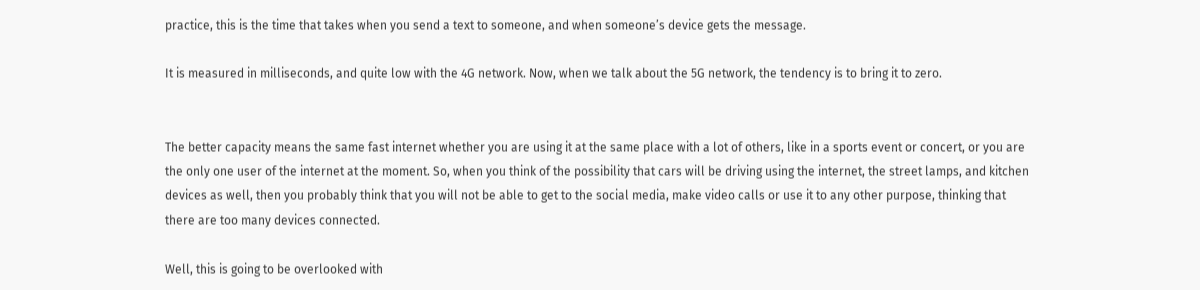practice, this is the time that takes when you send a text to someone, and when someone’s device gets the message.

It is measured in milliseconds, and quite low with the 4G network. Now, when we talk about the 5G network, the tendency is to bring it to zero.


The better capacity means the same fast internet whether you are using it at the same place with a lot of others, like in a sports event or concert, or you are the only one user of the internet at the moment. So, when you think of the possibility that cars will be driving using the internet, the street lamps, and kitchen devices as well, then you probably think that you will not be able to get to the social media, make video calls or use it to any other purpose, thinking that there are too many devices connected.

Well, this is going to be overlooked with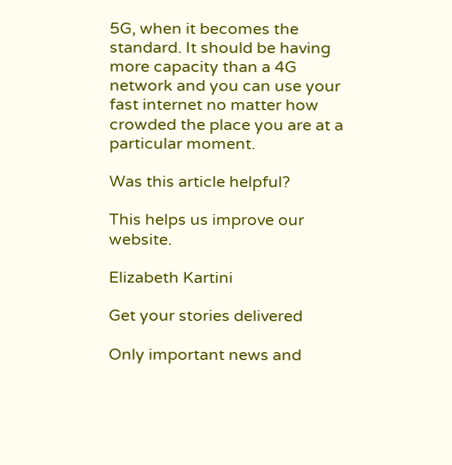5G, when it becomes the standard. It should be having more capacity than a 4G network and you can use your fast internet no matter how crowded the place you are at a particular moment.

Was this article helpful?

This helps us improve our website.

Elizabeth Kartini

Get your stories delivered

Only important news and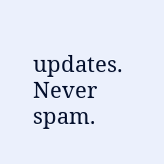updates. Never spam.